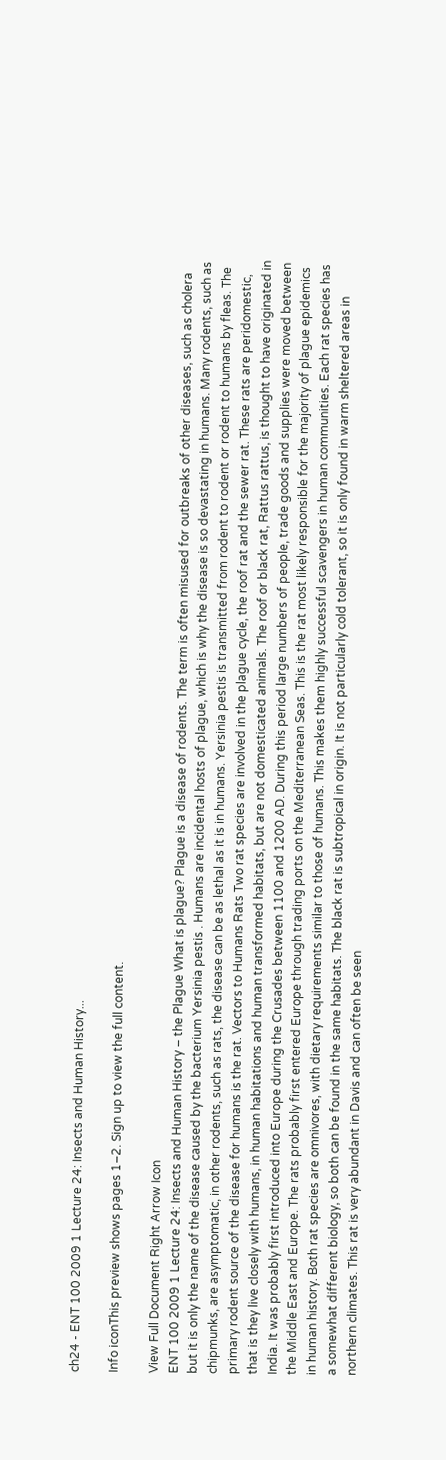ch24 - ENT 100 2009 1 Lecture 24: Insects and Human History...

Info iconThis preview shows pages 1–2. Sign up to view the full content.

View Full Document Right Arrow Icon
ENT 100 2009 1 Lecture 24: Insects and Human History – the Plague What is plague? Plague is a disease of rodents. The term is often misused for outbreaks of other diseases, such as cholera but it is only the name of the disease caused by the bacterium Yersinia pestis . Humans are incidental hosts of plague, which is why the disease is so devastating in humans. Many rodents, such as chipmunks, are asymptomatic, in other rodents, such as rats, the disease can be as lethal as it is in humans. Yersinia pestis is transmitted from rodent to rodent or rodent to humans by fleas. The primary rodent source of the disease for humans is the rat. Vectors to Humans Rats Two rat species are involved in the plague cycle, the roof rat and the sewer rat. These rats are peridomestic, that is they live closely with humans, in human habitations and human transformed habitats, but are not domesticated animals. The roof or black rat, Rattus rattus, is thought to have originated in India. It was probably first introduced into Europe during the Crusades between 1100 and 1200 AD. During this period large numbers of people, trade goods and supplies were moved between the Middle East and Europe. The rats probably first entered Europe through trading ports on the Mediterranean Seas. This is the rat most likely responsible for the majority of plague epidemics in human history. Both rat species are omnivores, with dietary requirements similar to those of humans. This makes them highly successful scavengers in human communities. Each rat species has a somewhat different biology, so both can be found in the same habitats. The black rat is subtropical in origin. It is not particularly cold tolerant, so it is only found in warm sheltered areas in northern climates. This rat is very abundant in Davis and can often be seen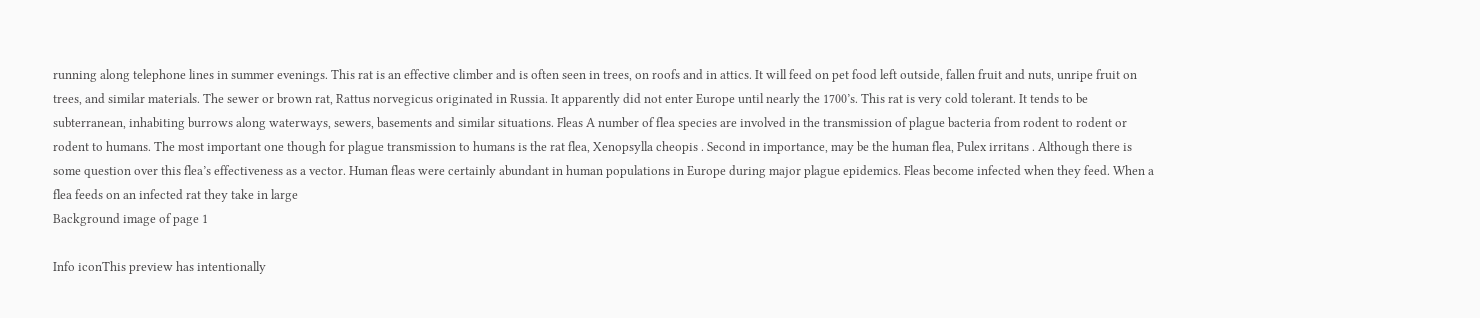running along telephone lines in summer evenings. This rat is an effective climber and is often seen in trees, on roofs and in attics. It will feed on pet food left outside, fallen fruit and nuts, unripe fruit on trees, and similar materials. The sewer or brown rat, Rattus norvegicus originated in Russia. It apparently did not enter Europe until nearly the 1700’s. This rat is very cold tolerant. It tends to be subterranean, inhabiting burrows along waterways, sewers, basements and similar situations. Fleas A number of flea species are involved in the transmission of plague bacteria from rodent to rodent or rodent to humans. The most important one though for plague transmission to humans is the rat flea, Xenopsylla cheopis . Second in importance, may be the human flea, Pulex irritans . Although there is some question over this flea’s effectiveness as a vector. Human fleas were certainly abundant in human populations in Europe during major plague epidemics. Fleas become infected when they feed. When a flea feeds on an infected rat they take in large
Background image of page 1

Info iconThis preview has intentionally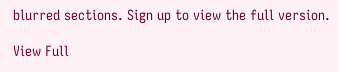blurred sections. Sign up to view the full version.

View Full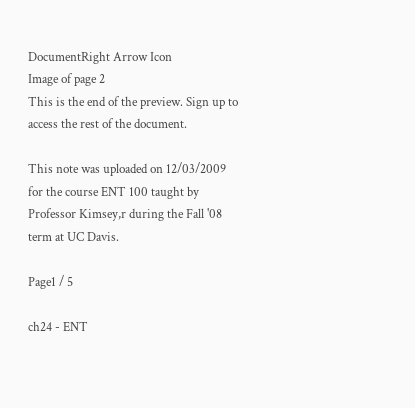DocumentRight Arrow Icon
Image of page 2
This is the end of the preview. Sign up to access the rest of the document.

This note was uploaded on 12/03/2009 for the course ENT 100 taught by Professor Kimsey,r during the Fall '08 term at UC Davis.

Page1 / 5

ch24 - ENT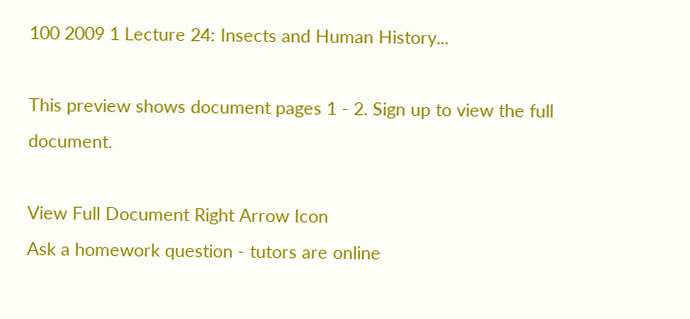100 2009 1 Lecture 24: Insects and Human History...

This preview shows document pages 1 - 2. Sign up to view the full document.

View Full Document Right Arrow Icon
Ask a homework question - tutors are online